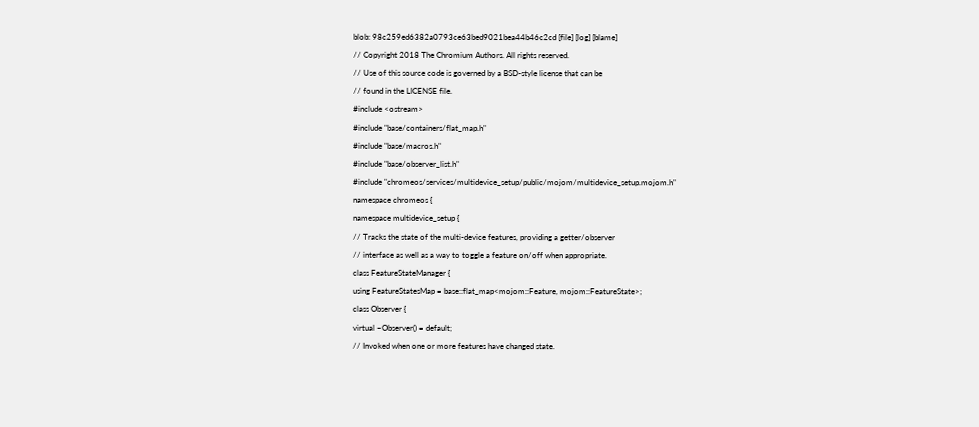blob: 98c259ed6382a0793ce63bed9021bea44b46c2cd [file] [log] [blame]
// Copyright 2018 The Chromium Authors. All rights reserved.
// Use of this source code is governed by a BSD-style license that can be
// found in the LICENSE file.
#include <ostream>
#include "base/containers/flat_map.h"
#include "base/macros.h"
#include "base/observer_list.h"
#include "chromeos/services/multidevice_setup/public/mojom/multidevice_setup.mojom.h"
namespace chromeos {
namespace multidevice_setup {
// Tracks the state of the multi-device features, providing a getter/observer
// interface as well as a way to toggle a feature on/off when appropriate.
class FeatureStateManager {
using FeatureStatesMap = base::flat_map<mojom::Feature, mojom::FeatureState>;
class Observer {
virtual ~Observer() = default;
// Invoked when one or more features have changed state.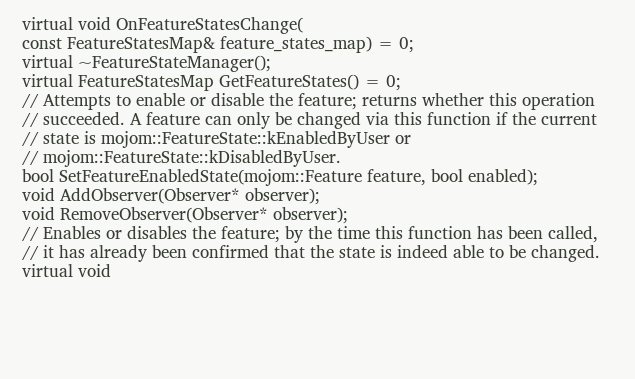virtual void OnFeatureStatesChange(
const FeatureStatesMap& feature_states_map) = 0;
virtual ~FeatureStateManager();
virtual FeatureStatesMap GetFeatureStates() = 0;
// Attempts to enable or disable the feature; returns whether this operation
// succeeded. A feature can only be changed via this function if the current
// state is mojom::FeatureState::kEnabledByUser or
// mojom::FeatureState::kDisabledByUser.
bool SetFeatureEnabledState(mojom::Feature feature, bool enabled);
void AddObserver(Observer* observer);
void RemoveObserver(Observer* observer);
// Enables or disables the feature; by the time this function has been called,
// it has already been confirmed that the state is indeed able to be changed.
virtual void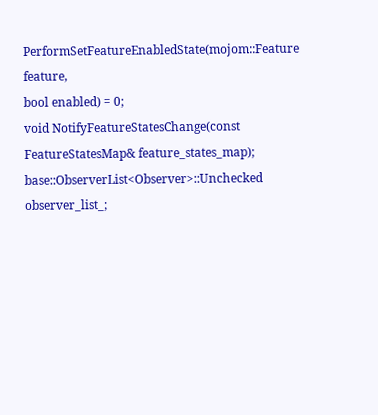PerformSetFeatureEnabledState(mojom::Feature feature,
bool enabled) = 0;
void NotifyFeatureStatesChange(const FeatureStatesMap& feature_states_map);
base::ObserverList<Observer>::Unchecked observer_list_;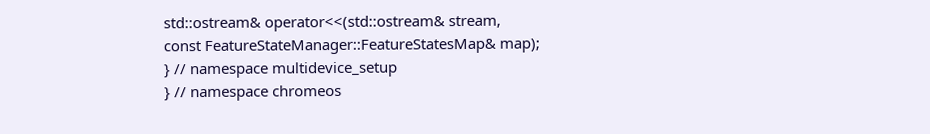std::ostream& operator<<(std::ostream& stream,
const FeatureStateManager::FeatureStatesMap& map);
} // namespace multidevice_setup
} // namespace chromeos